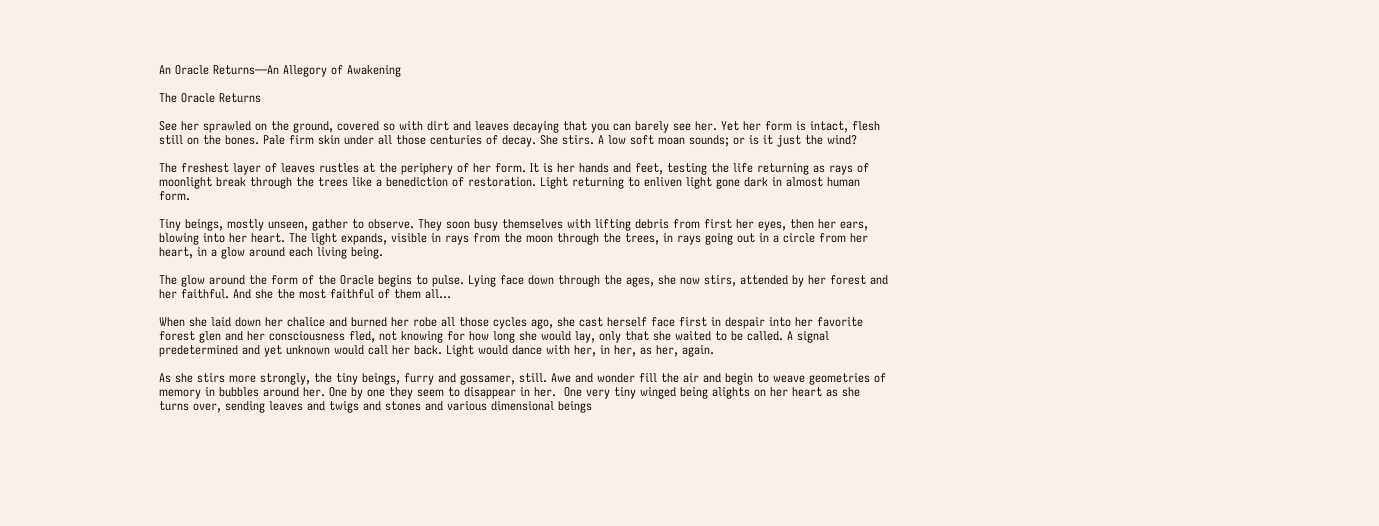An Oracle Returns—An Allegory of Awakening

The Oracle Returns

See her sprawled on the ground, covered so with dirt and leaves decaying that you can barely see her. Yet her form is intact, flesh still on the bones. Pale firm skin under all those centuries of decay. She stirs. A low soft moan sounds; or is it just the wind?

The freshest layer of leaves rustles at the periphery of her form. It is her hands and feet, testing the life returning as rays of moonlight break through the trees like a benediction of restoration. Light returning to enliven light gone dark in almost human form.

Tiny beings, mostly unseen, gather to observe. They soon busy themselves with lifting debris from first her eyes, then her ears, blowing into her heart. The light expands, visible in rays from the moon through the trees, in rays going out in a circle from her heart, in a glow around each living being.

The glow around the form of the Oracle begins to pulse. Lying face down through the ages, she now stirs, attended by her forest and her faithful. And she the most faithful of them all…

When she laid down her chalice and burned her robe all those cycles ago, she cast herself face first in despair into her favorite forest glen and her consciousness fled, not knowing for how long she would lay, only that she waited to be called. A signal predetermined and yet unknown would call her back. Light would dance with her, in her, as her, again.

As she stirs more strongly, the tiny beings, furry and gossamer, still. Awe and wonder fill the air and begin to weave geometries of memory in bubbles around her. One by one they seem to disappear in her.  One very tiny winged being alights on her heart as she turns over, sending leaves and twigs and stones and various dimensional beings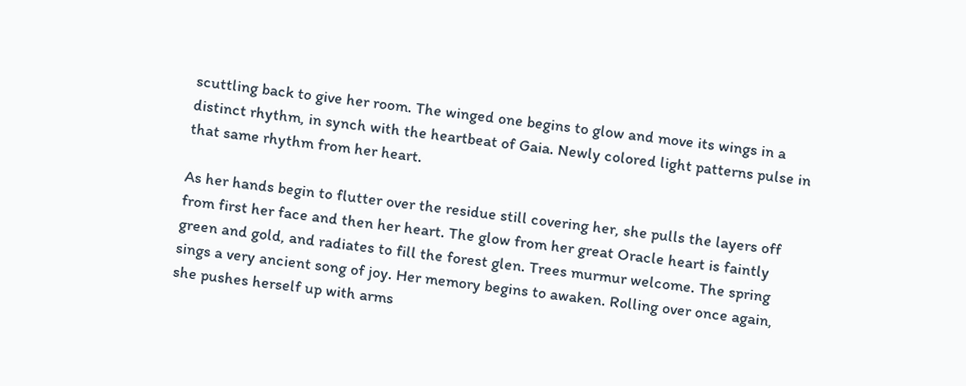scuttling back to give her room. The winged one begins to glow and move its wings in a distinct rhythm, in synch with the heartbeat of Gaia. Newly colored light patterns pulse in that same rhythm from her heart.

As her hands begin to flutter over the residue still covering her, she pulls the layers off from first her face and then her heart. The glow from her great Oracle heart is faintly green and gold, and radiates to fill the forest glen. Trees murmur welcome. The spring sings a very ancient song of joy. Her memory begins to awaken. Rolling over once again, she pushes herself up with arms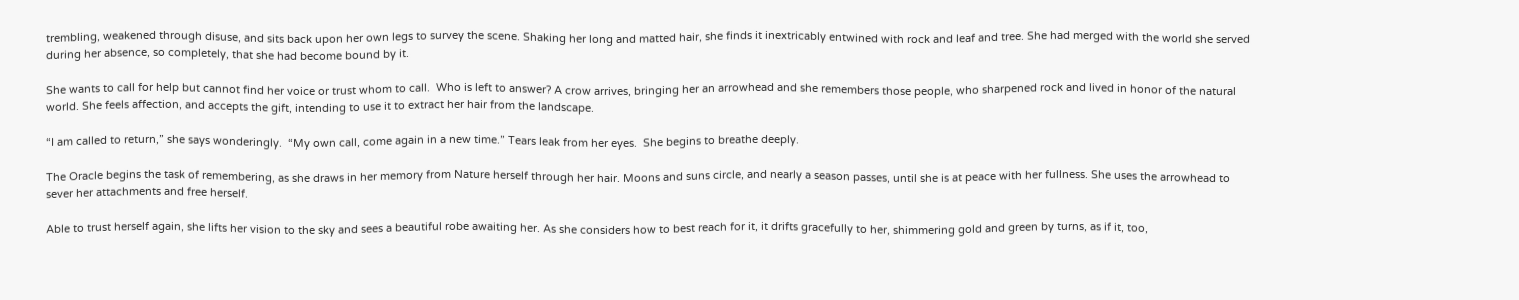trembling, weakened through disuse, and sits back upon her own legs to survey the scene. Shaking her long and matted hair, she finds it inextricably entwined with rock and leaf and tree. She had merged with the world she served during her absence, so completely, that she had become bound by it.

She wants to call for help but cannot find her voice or trust whom to call.  Who is left to answer? A crow arrives, bringing her an arrowhead and she remembers those people, who sharpened rock and lived in honor of the natural world. She feels affection, and accepts the gift, intending to use it to extract her hair from the landscape.

“I am called to return,” she says wonderingly.  “My own call, come again in a new time.” Tears leak from her eyes.  She begins to breathe deeply.

The Oracle begins the task of remembering, as she draws in her memory from Nature herself through her hair. Moons and suns circle, and nearly a season passes, until she is at peace with her fullness. She uses the arrowhead to sever her attachments and free herself.

Able to trust herself again, she lifts her vision to the sky and sees a beautiful robe awaiting her. As she considers how to best reach for it, it drifts gracefully to her, shimmering gold and green by turns, as if it, too,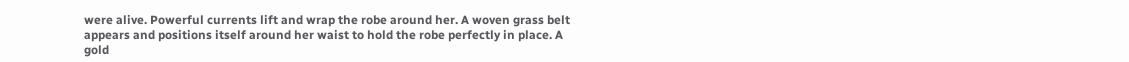were alive. Powerful currents lift and wrap the robe around her. A woven grass belt appears and positions itself around her waist to hold the robe perfectly in place. A gold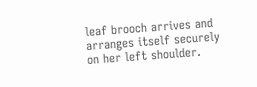leaf brooch arrives and arranges itself securely on her left shoulder.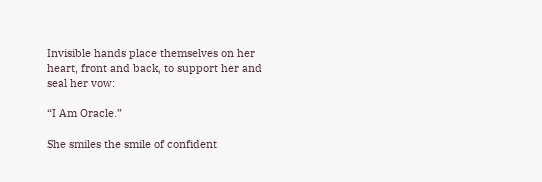Invisible hands place themselves on her heart, front and back, to support her and seal her vow:

“I Am Oracle.”

She smiles the smile of confident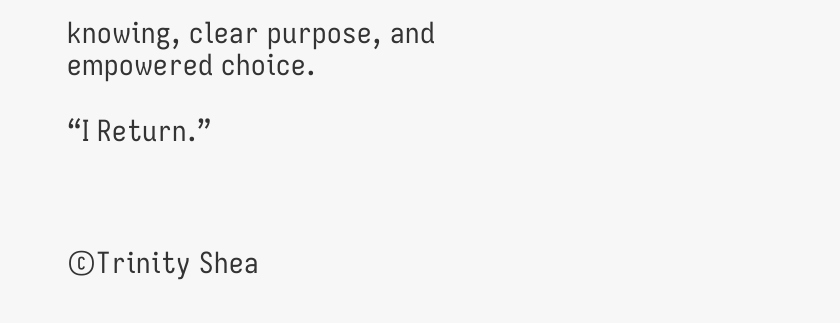knowing, clear purpose, and empowered choice.

“I Return.”



©Trinity Shea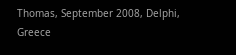Thomas, September 2008, Delphi, Greece